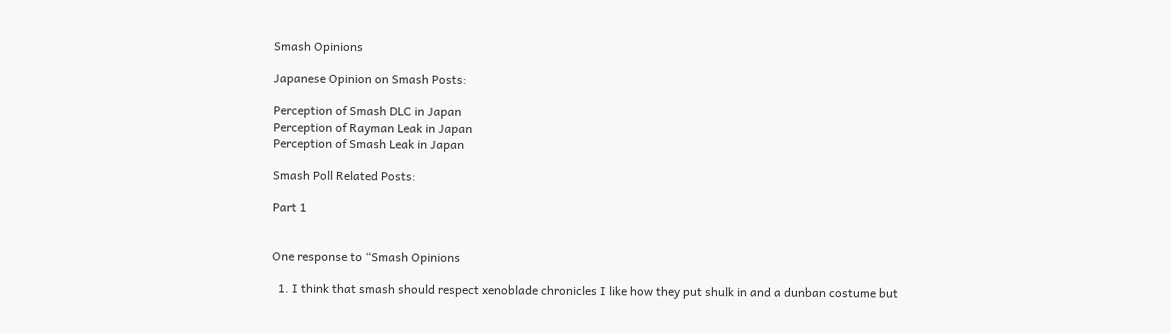Smash Opinions

Japanese Opinion on Smash Posts:

Perception of Smash DLC in Japan
Perception of Rayman Leak in Japan
Perception of Smash Leak in Japan

Smash Poll Related Posts:

Part 1


One response to “Smash Opinions

  1. I think that smash should respect xenoblade chronicles I like how they put shulk in and a dunban costume but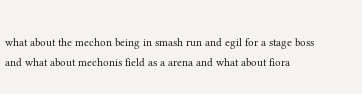what about the mechon being in smash run and egil for a stage boss and what about mechonis field as a arena and what about fiora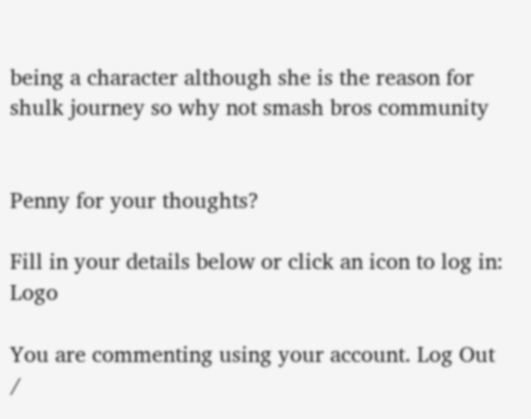being a character although she is the reason for shulk journey so why not smash bros community


Penny for your thoughts?

Fill in your details below or click an icon to log in: Logo

You are commenting using your account. Log Out /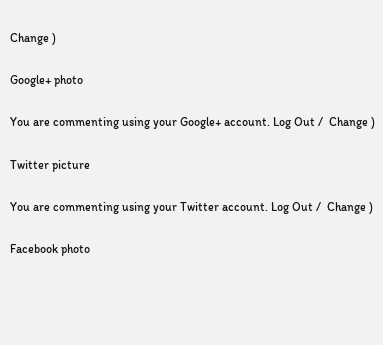Change )

Google+ photo

You are commenting using your Google+ account. Log Out /  Change )

Twitter picture

You are commenting using your Twitter account. Log Out /  Change )

Facebook photo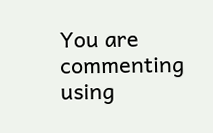You are commenting using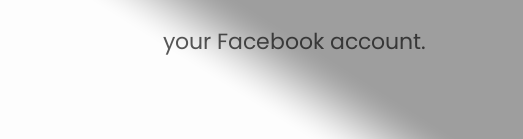your Facebook account.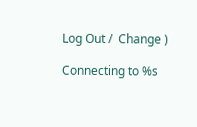Log Out /  Change )

Connecting to %s